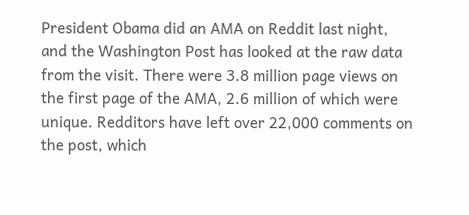President Obama did an AMA on Reddit last night, and the Washington Post has looked at the raw data from the visit. There were 3.8 million page views on the first page of the AMA, 2.6 million of which were unique. Redditors have left over 22,000 comments on the post, which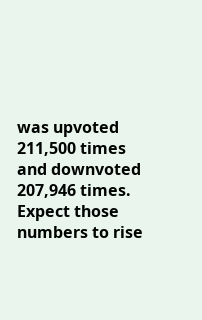was upvoted 211,500 times and downvoted 207,946 times. Expect those numbers to rise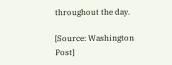throughout the day.

[Source: Washington Post]